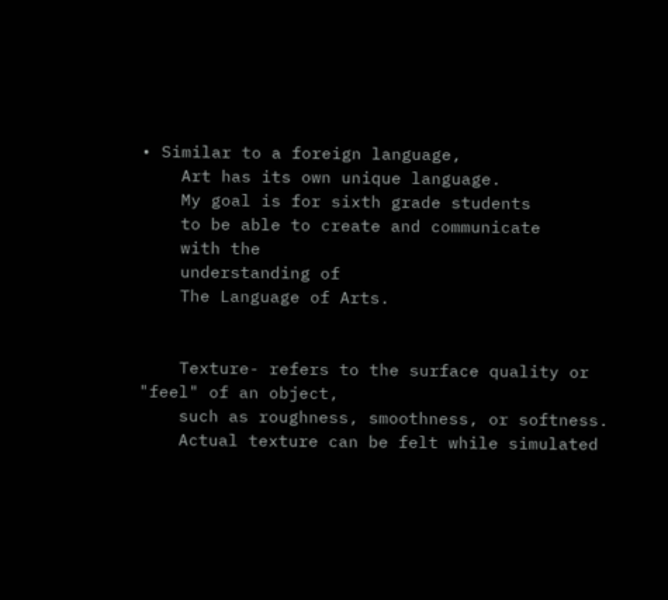• Similar to a foreign language,
    Art has its own unique language.
    My goal is for sixth grade students
    to be able to create and communicate
    with the
    understanding of
    The Language of Arts.


    Texture- refers to the surface quality or "feel" of an object,
    such as roughness, smoothness, or softness.
    Actual texture can be felt while simulated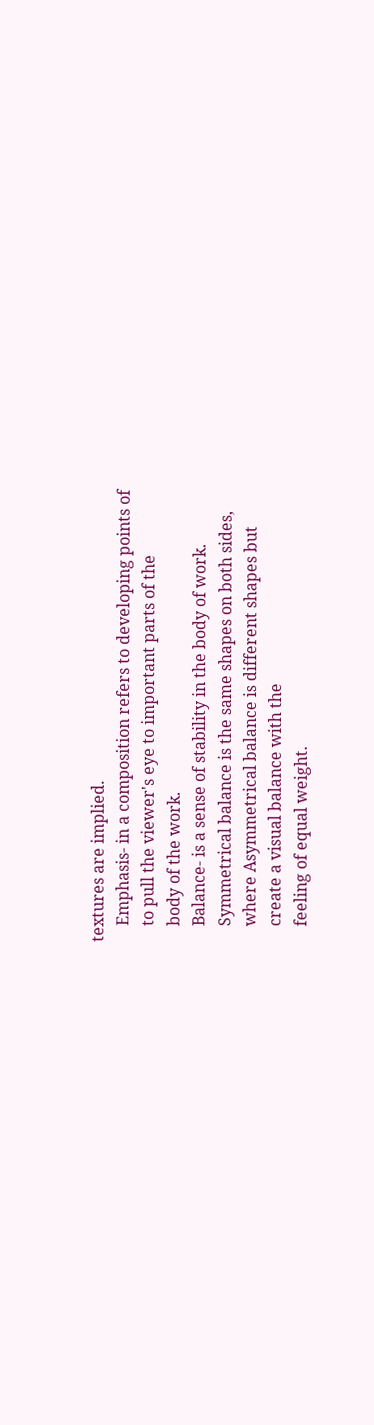textures are implied.
    Emphasis- in a composition refers to developing points of
    to pull the viewer's eye to important parts of the
    body of the work.
    Balance- is a sense of stability in the body of work.
    Symmetrical balance is the same shapes on both sides,
    where Asymmetrical balance is different shapes but
    create a visual balance with the
    feeling of equal weight.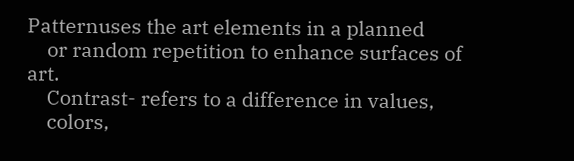Patternuses the art elements in a planned
    or random repetition to enhance surfaces of art.
    Contrast- refers to a difference in values,
    colors,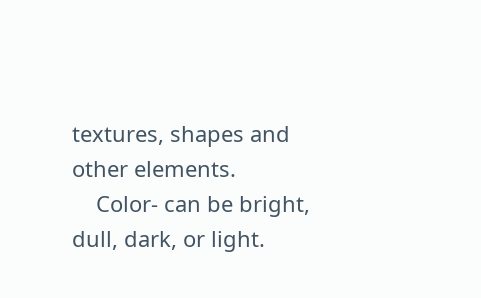textures, shapes and other elements.
    Color- can be bright, dull, dark, or light.